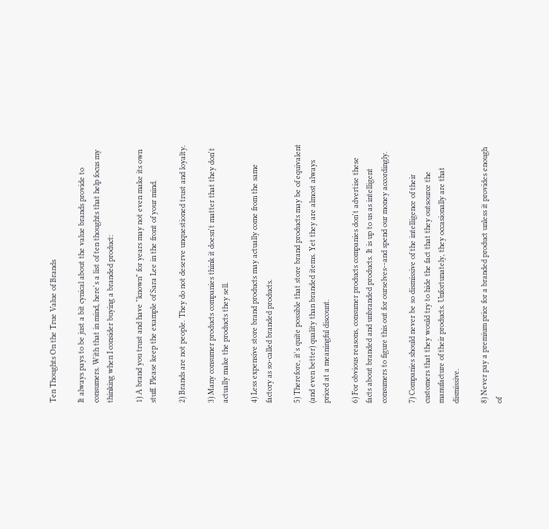Ten Thoughts On the True Value of Brands

It always pays to be just a bit cynical about the value brands provide to consumers. With that in mind, here's a list of ten thoughts that help focus my thinking when I consider buying a branded product:

1) A brand you trust and have "known" for years may not even make its own stuff. Please keep the example of Sara Lee in the front of your mind.

2) Brands are not people. They do not deserve unquestioned trust and loyalty.

3) Many consumer products companies think it doesn't matter that they don't actually make the products they sell.

4) Less expensive store brand products may actually come from the same factory as so-called branded products.

5) Therefore, it's quite possible that store brand products may be of equivalent (and even better) quality than branded items. Yet they are almost always priced at a meaningful discount.

6) For obvious reasons, consumer products companies don't advertise these facts about branded and unbranded products. It is up to us as intelligent consumers to figure this out for ourselves--and spend our money accordingly.

7) Companies should never be so dismissive of the intelligence of their customers that they would try to hide the fact that they outsource the manufacture of their products. Unfortunately, they occasionally are that dismissive.

8) Never pay a premium price for a branded product unless it provides enough of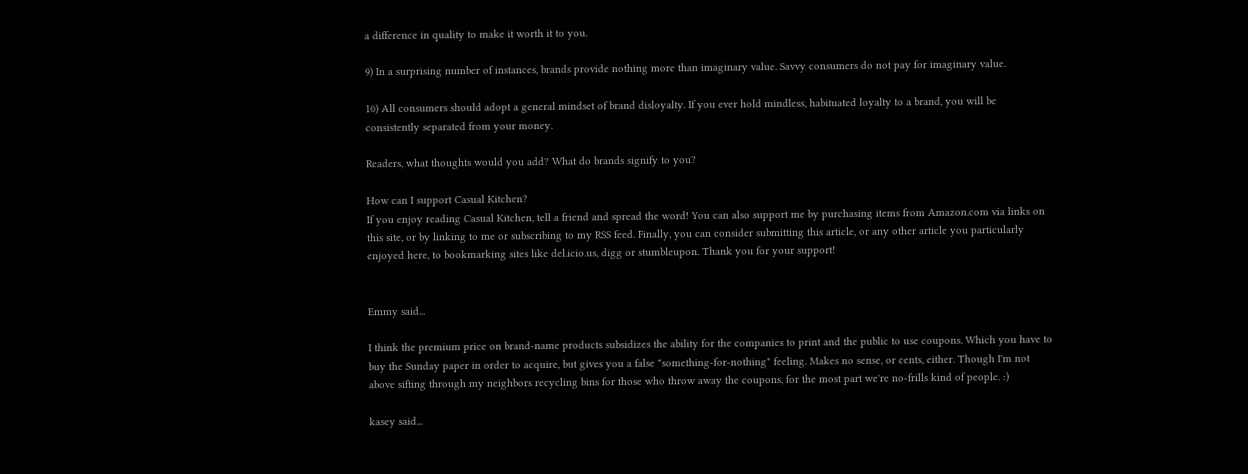a difference in quality to make it worth it to you.

9) In a surprising number of instances, brands provide nothing more than imaginary value. Savvy consumers do not pay for imaginary value.

10) All consumers should adopt a general mindset of brand disloyalty. If you ever hold mindless, habituated loyalty to a brand, you will be consistently separated from your money.

Readers, what thoughts would you add? What do brands signify to you?

How can I support Casual Kitchen?
If you enjoy reading Casual Kitchen, tell a friend and spread the word! You can also support me by purchasing items from Amazon.com via links on this site, or by linking to me or subscribing to my RSS feed. Finally, you can consider submitting this article, or any other article you particularly enjoyed here, to bookmarking sites like del.icio.us, digg or stumbleupon. Thank you for your support!


Emmy said...

I think the premium price on brand-name products subsidizes the ability for the companies to print and the public to use coupons. Which you have to buy the Sunday paper in order to acquire, but gives you a false "something-for-nothing" feeling. Makes no sense, or cents, either. Though I'm not above sifting through my neighbors recycling bins for those who throw away the coupons, for the most part we're no-frills kind of people. :)

kasey said...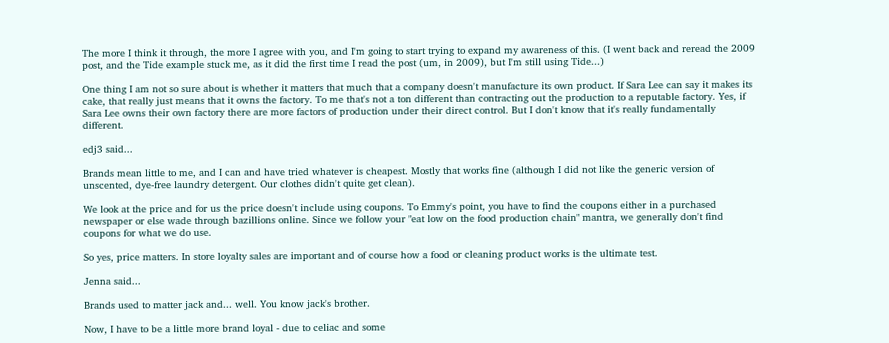The more I think it through, the more I agree with you, and I'm going to start trying to expand my awareness of this. (I went back and reread the 2009 post, and the Tide example stuck me, as it did the first time I read the post (um, in 2009), but I'm still using Tide...)

One thing I am not so sure about is whether it matters that much that a company doesn't manufacture its own product. If Sara Lee can say it makes its cake, that really just means that it owns the factory. To me that's not a ton different than contracting out the production to a reputable factory. Yes, if Sara Lee owns their own factory there are more factors of production under their direct control. But I don't know that it's really fundamentally different.

edj3 said...

Brands mean little to me, and I can and have tried whatever is cheapest. Mostly that works fine (although I did not like the generic version of unscented, dye-free laundry detergent. Our clothes didn't quite get clean).

We look at the price and for us the price doesn't include using coupons. To Emmy's point, you have to find the coupons either in a purchased newspaper or else wade through bazillions online. Since we follow your "eat low on the food production chain" mantra, we generally don't find coupons for what we do use.

So yes, price matters. In store loyalty sales are important and of course how a food or cleaning product works is the ultimate test.

Jenna said...

Brands used to matter jack and... well. You know jack's brother.

Now, I have to be a little more brand loyal - due to celiac and some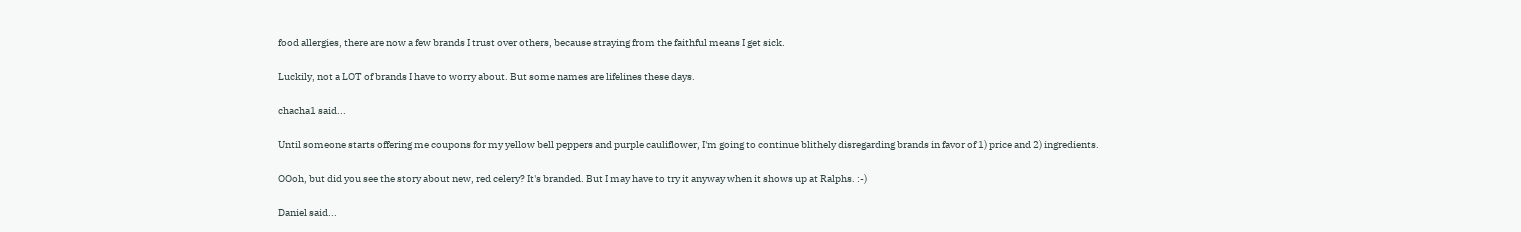food allergies, there are now a few brands I trust over others, because straying from the faithful means I get sick.

Luckily, not a LOT of brands I have to worry about. But some names are lifelines these days.

chacha1 said...

Until someone starts offering me coupons for my yellow bell peppers and purple cauliflower, I'm going to continue blithely disregarding brands in favor of 1) price and 2) ingredients.

OOoh, but did you see the story about new, red celery? It's branded. But I may have to try it anyway when it shows up at Ralphs. :-)

Daniel said...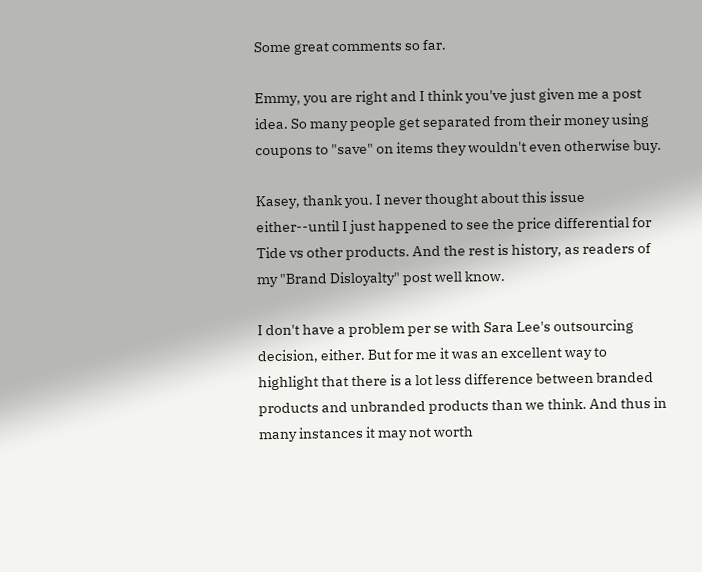Some great comments so far.

Emmy, you are right and I think you've just given me a post idea. So many people get separated from their money using coupons to "save" on items they wouldn't even otherwise buy.

Kasey, thank you. I never thought about this issue either--until I just happened to see the price differential for Tide vs other products. And the rest is history, as readers of my "Brand Disloyalty" post well know.

I don't have a problem per se with Sara Lee's outsourcing decision, either. But for me it was an excellent way to highlight that there is a lot less difference between branded products and unbranded products than we think. And thus in many instances it may not worth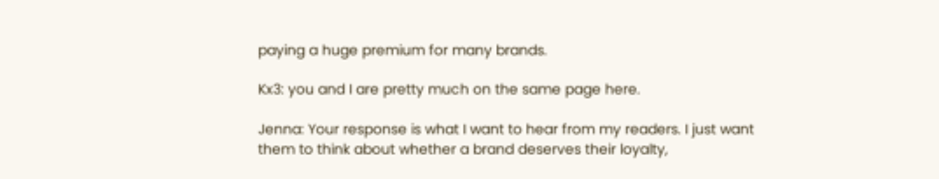paying a huge premium for many brands.

Kx3: you and I are pretty much on the same page here.

Jenna: Your response is what I want to hear from my readers. I just want them to think about whether a brand deserves their loyalty,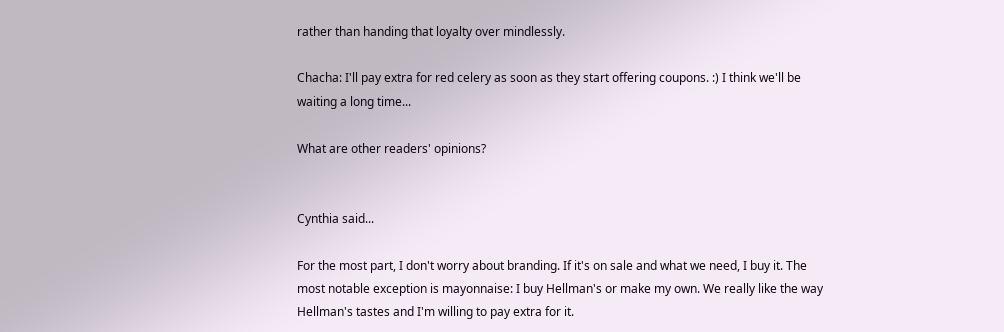rather than handing that loyalty over mindlessly.

Chacha: I'll pay extra for red celery as soon as they start offering coupons. :) I think we'll be waiting a long time...

What are other readers' opinions?


Cynthia said...

For the most part, I don't worry about branding. If it's on sale and what we need, I buy it. The most notable exception is mayonnaise: I buy Hellman's or make my own. We really like the way Hellman's tastes and I'm willing to pay extra for it.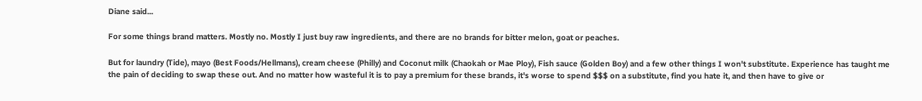Diane said...

For some things brand matters. Mostly no. Mostly I just buy raw ingredients, and there are no brands for bitter melon, goat or peaches.

But for laundry (Tide), mayo (Best Foods/Hellmans), cream cheese (Philly) and Coconut milk (Chaokah or Mae Ploy), Fish sauce (Golden Boy) and a few other things I won't substitute. Experience has taught me the pain of deciding to swap these out. And no matter how wasteful it is to pay a premium for these brands, it's worse to spend $$$ on a substitute, find you hate it, and then have to give or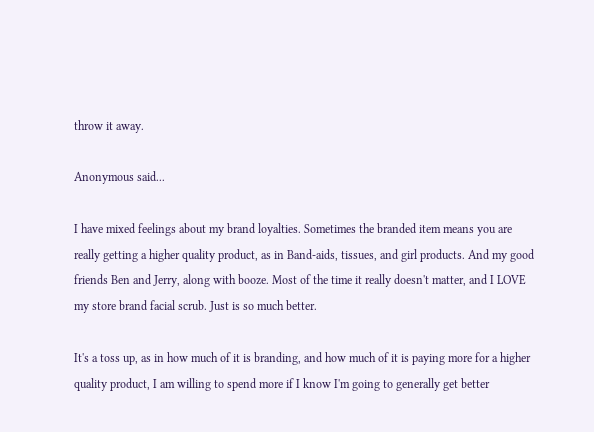throw it away.

Anonymous said...

I have mixed feelings about my brand loyalties. Sometimes the branded item means you are really getting a higher quality product, as in Band-aids, tissues, and girl products. And my good friends Ben and Jerry, along with booze. Most of the time it really doesn't matter, and I LOVE my store brand facial scrub. Just is so much better.

It's a toss up, as in how much of it is branding, and how much of it is paying more for a higher quality product, I am willing to spend more if I know I'm going to generally get better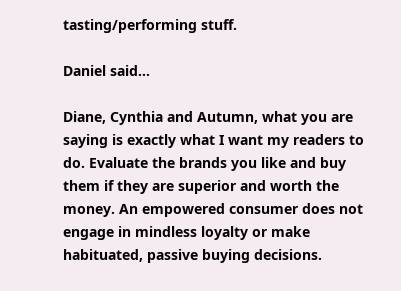tasting/performing stuff.

Daniel said...

Diane, Cynthia and Autumn, what you are saying is exactly what I want my readers to do. Evaluate the brands you like and buy them if they are superior and worth the money. An empowered consumer does not engage in mindless loyalty or make habituated, passive buying decisions.